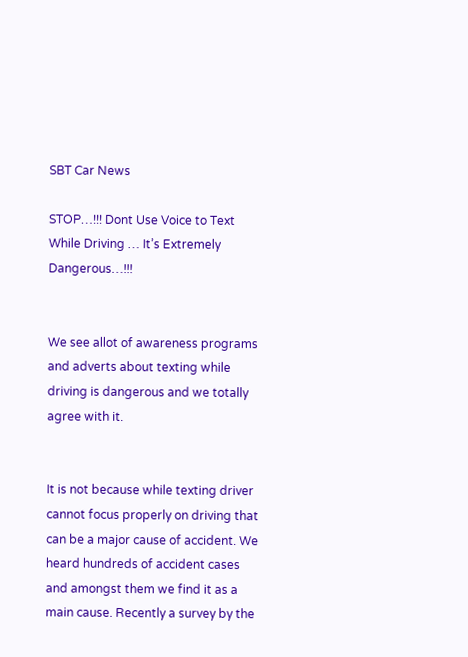SBT Car News

STOP…!!! Dont Use Voice to Text While Driving … It’s Extremely Dangerous…!!!


We see allot of awareness programs and adverts about texting while driving is dangerous and we totally agree with it.


It is not because while texting driver cannot focus properly on driving that can be a major cause of accident. We heard hundreds of accident cases and amongst them we find it as a main cause. Recently a survey by the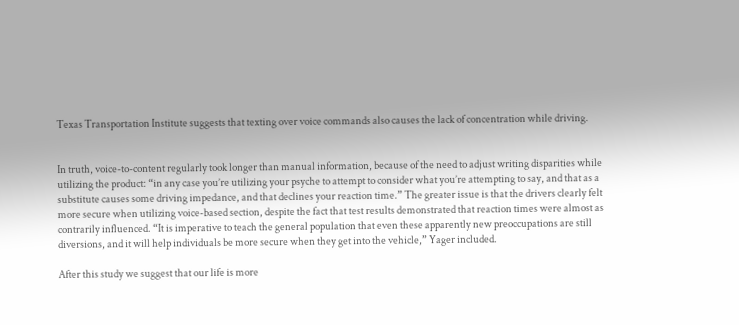Texas Transportation Institute suggests that texting over voice commands also causes the lack of concentration while driving.


In truth, voice-to-content regularly took longer than manual information, because of the need to adjust writing disparities while utilizing the product: “in any case you’re utilizing your psyche to attempt to consider what you’re attempting to say, and that as a substitute causes some driving impedance, and that declines your reaction time.” The greater issue is that the drivers clearly felt more secure when utilizing voice-based section, despite the fact that test results demonstrated that reaction times were almost as contrarily influenced. “It is imperative to teach the general population that even these apparently new preoccupations are still diversions, and it will help individuals be more secure when they get into the vehicle,” Yager included.

After this study we suggest that our life is more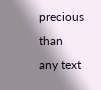precious than any text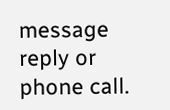message reply or phone call.